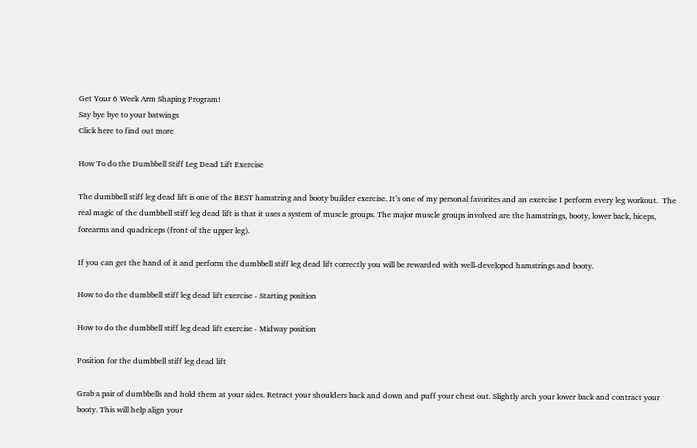Get Your 6 Week Arm Shaping Program!
Say bye bye to your batwings
Click here to find out more

How To do the Dumbbell Stiff Leg Dead Lift Exercise

The dumbbell stiff leg dead lift is one of the BEST hamstring and booty builder exercise. It’s one of my personal favorites and an exercise I perform every leg workout.  The real magic of the dumbbell stiff leg dead lift is that it uses a system of muscle groups. The major muscle groups involved are the hamstrings, booty, lower back, biceps, forearms and quadriceps (front of the upper leg).

If you can get the hand of it and perform the dumbbell stiff leg dead lift correctly you will be rewarded with well-developed hamstrings and booty.

How to do the dumbbell stiff leg dead lift exercise - Starting position

How to do the dumbbell stiff leg dead lift exercise - Midway position

Position for the dumbbell stiff leg dead lift

Grab a pair of dumbbells and hold them at your sides. Retract your shoulders back and down and puff your chest out. Slightly arch your lower back and contract your booty. This will help align your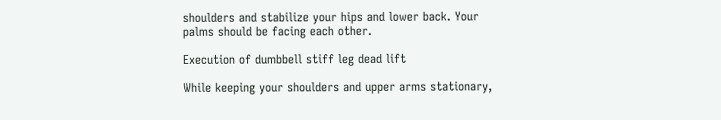shoulders and stabilize your hips and lower back. Your palms should be facing each other.

Execution of dumbbell stiff leg dead lift

While keeping your shoulders and upper arms stationary,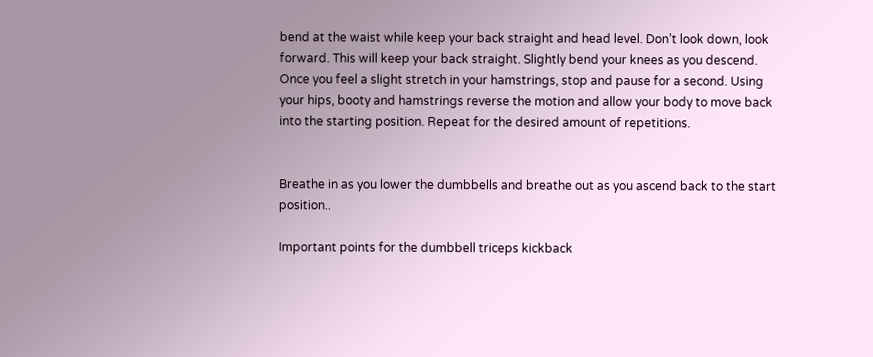bend at the waist while keep your back straight and head level. Don’t look down, look forward. This will keep your back straight. Slightly bend your knees as you descend. Once you feel a slight stretch in your hamstrings, stop and pause for a second. Using your hips, booty and hamstrings reverse the motion and allow your body to move back into the starting position. Repeat for the desired amount of repetitions.


Breathe in as you lower the dumbbells and breathe out as you ascend back to the start position..

Important points for the dumbbell triceps kickback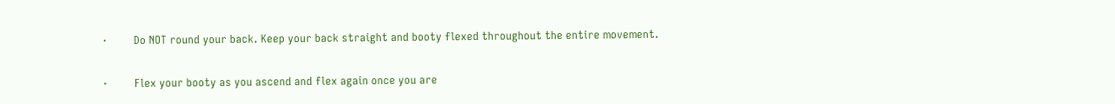·         Do NOT round your back. Keep your back straight and booty flexed throughout the entire movement.

·         Flex your booty as you ascend and flex again once you are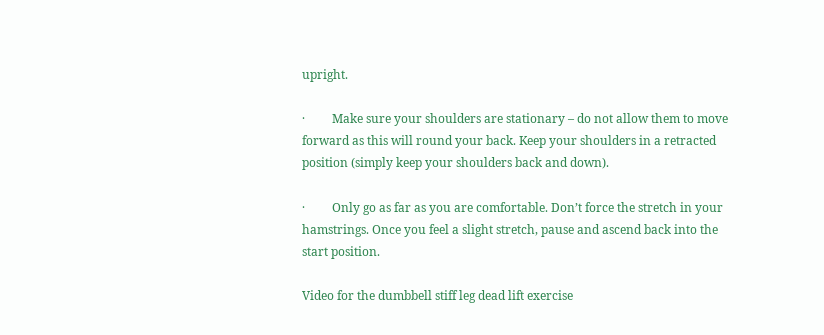upright.

·         Make sure your shoulders are stationary – do not allow them to move forward as this will round your back. Keep your shoulders in a retracted position (simply keep your shoulders back and down).

·         Only go as far as you are comfortable. Don’t force the stretch in your hamstrings. Once you feel a slight stretch, pause and ascend back into the start position.

Video for the dumbbell stiff leg dead lift exercise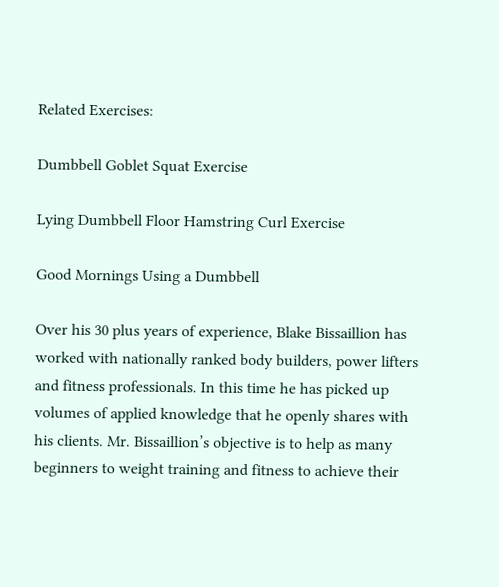Related Exercises:

Dumbbell Goblet Squat Exercise

Lying Dumbbell Floor Hamstring Curl Exercise

Good Mornings Using a Dumbbell

Over his 30 plus years of experience, Blake Bissaillion has worked with nationally ranked body builders, power lifters and fitness professionals. In this time he has picked up volumes of applied knowledge that he openly shares with his clients. Mr. Bissaillion’s objective is to help as many beginners to weight training and fitness to achieve their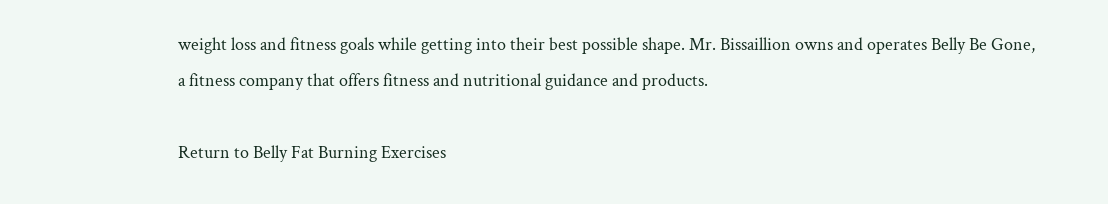weight loss and fitness goals while getting into their best possible shape. Mr. Bissaillion owns and operates Belly Be Gone, a fitness company that offers fitness and nutritional guidance and products.

Return to Belly Fat Burning Exercises